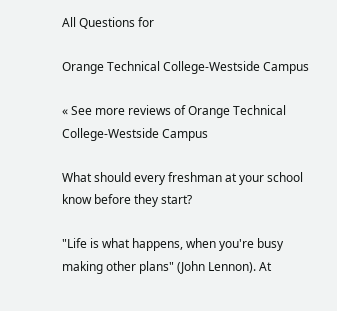All Questions for

Orange Technical College-Westside Campus

« See more reviews of Orange Technical College-Westside Campus

What should every freshman at your school know before they start?

"Life is what happens, when you're busy making other plans" (John Lennon). At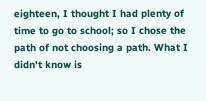eighteen, I thought I had plenty of time to go to school; so I chose the path of not choosing a path. What I didn't know is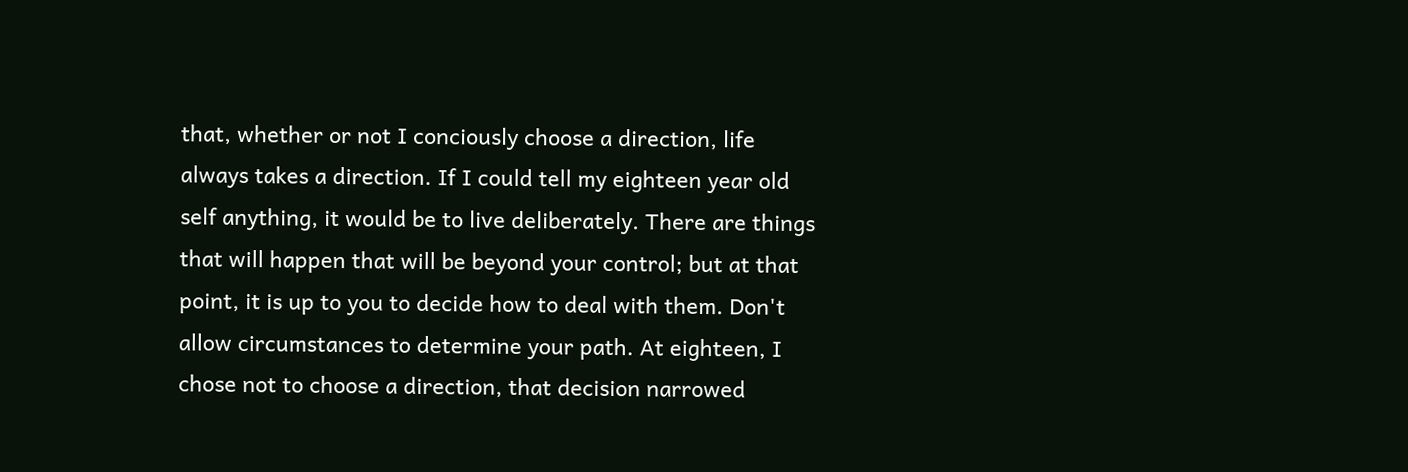that, whether or not I conciously choose a direction, life always takes a direction. If I could tell my eighteen year old self anything, it would be to live deliberately. There are things that will happen that will be beyond your control; but at that point, it is up to you to decide how to deal with them. Don't allow circumstances to determine your path. At eighteen, I chose not to choose a direction, that decision narrowed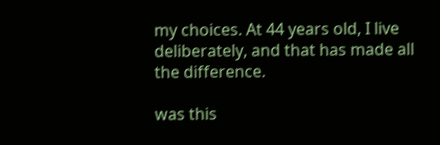my choices. At 44 years old, I live deliberately, and that has made all the difference.

was this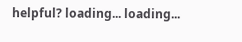helpful? loading... loading...